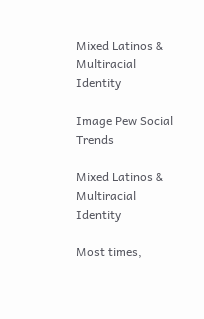Mixed Latinos & Multiracial Identity

Image Pew Social Trends

Mixed Latinos & Multiracial Identity

Most times,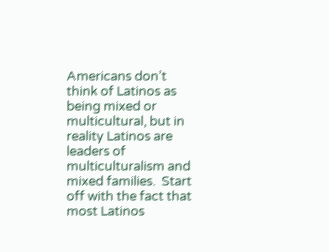Americans don’t think of Latinos as being mixed or multicultural, but in reality Latinos are leaders of multiculturalism and mixed families.  Start off with the fact that most Latinos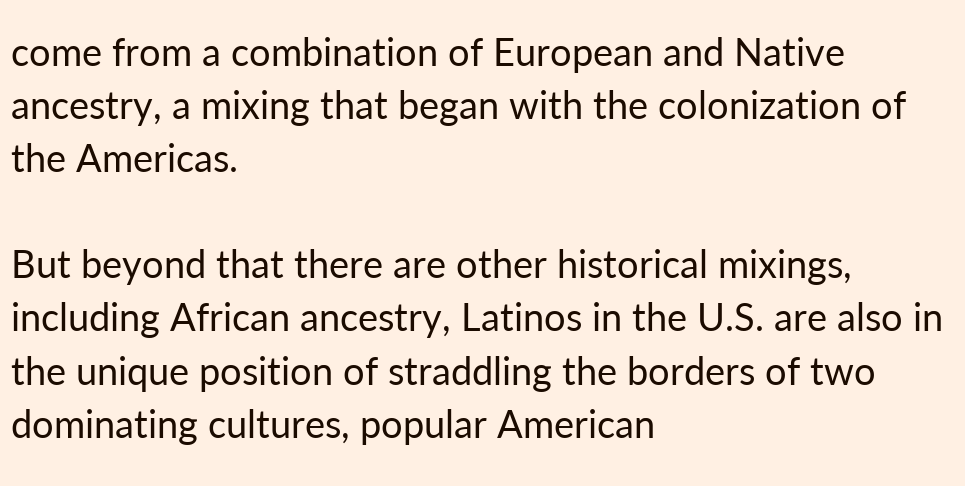come from a combination of European and Native ancestry, a mixing that began with the colonization of the Americas.

But beyond that there are other historical mixings, including African ancestry, Latinos in the U.S. are also in the unique position of straddling the borders of two dominating cultures, popular American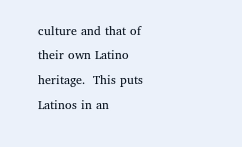culture and that of their own Latino heritage.  This puts Latinos in an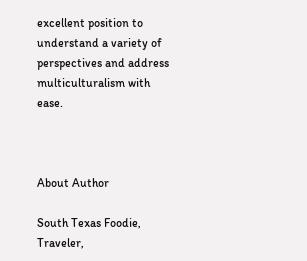excellent position to understand a variety of perspectives and address multiculturalism with ease.



About Author

South Texas Foodie, Traveler,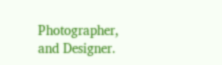Photographer, and Designer.